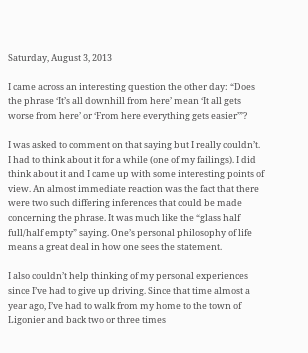Saturday, August 3, 2013

I came across an interesting question the other day: “Does the phrase ‘It’s all downhill from here’ mean ‘It all gets worse from here’ or ‘From here everything gets easier’”?

I was asked to comment on that saying but I really couldn’t. I had to think about it for a while (one of my failings). I did think about it and I came up with some interesting points of view. An almost immediate reaction was the fact that there were two such differing inferences that could be made concerning the phrase. It was much like the “glass half full/half empty” saying. One’s personal philosophy of life means a great deal in how one sees the statement.

I also couldn’t help thinking of my personal experiences since I’ve had to give up driving. Since that time almost a year ago, I’ve had to walk from my home to the town of Ligonier and back two or three times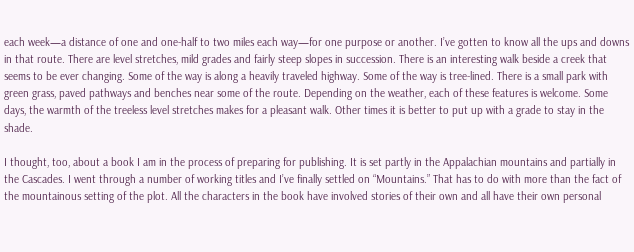each week—a distance of one and one-half to two miles each way—for one purpose or another. I’ve gotten to know all the ups and downs in that route. There are level stretches, mild grades and fairly steep slopes in succession. There is an interesting walk beside a creek that seems to be ever changing. Some of the way is along a heavily traveled highway. Some of the way is tree-lined. There is a small park with green grass, paved pathways and benches near some of the route. Depending on the weather, each of these features is welcome. Some days, the warmth of the treeless level stretches makes for a pleasant walk. Other times it is better to put up with a grade to stay in the shade.

I thought, too, about a book I am in the process of preparing for publishing. It is set partly in the Appalachian mountains and partially in the Cascades. I went through a number of working titles and I’ve finally settled on “Mountains.” That has to do with more than the fact of the mountainous setting of the plot. All the characters in the book have involved stories of their own and all have their own personal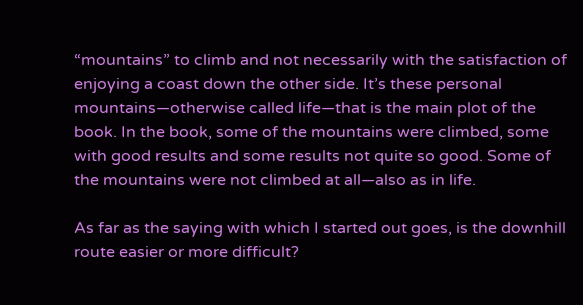“mountains” to climb and not necessarily with the satisfaction of enjoying a coast down the other side. It’s these personal mountains—otherwise called life—that is the main plot of the book. In the book, some of the mountains were climbed, some with good results and some results not quite so good. Some of the mountains were not climbed at all—also as in life.

As far as the saying with which I started out goes, is the downhill route easier or more difficult?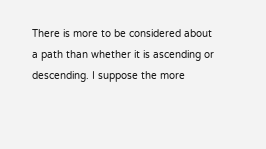There is more to be considered about a path than whether it is ascending or descending. I suppose the more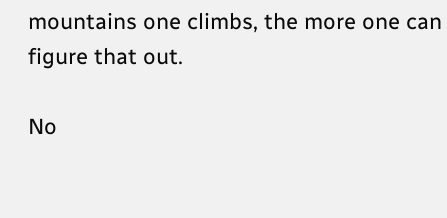mountains one climbs, the more one can figure that out.

No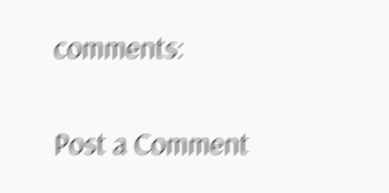comments:

Post a Comment